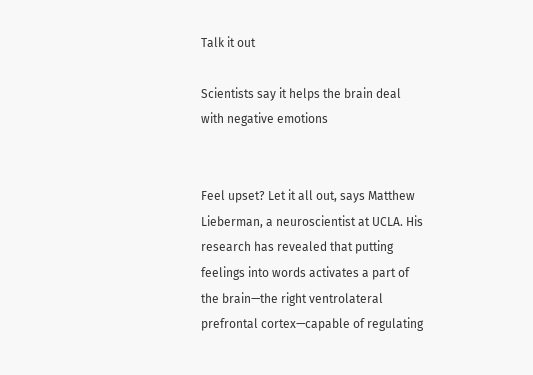Talk it out

Scientists say it helps the brain deal with negative emotions


Feel upset? Let it all out, says Matthew Lieberman, a neuroscientist at UCLA. His research has revealed that putting feelings into words activates a part of the brain—the right ventrolateral prefrontal cortex—capable of regulating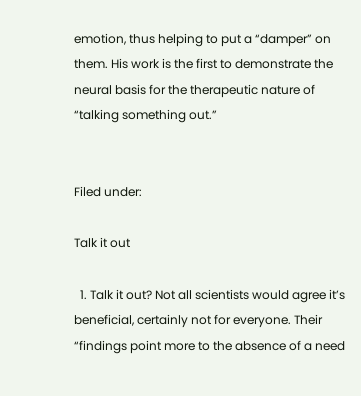emotion, thus helping to put a “damper” on them. His work is the first to demonstrate the neural basis for the therapeutic nature of “talking something out.”


Filed under:

Talk it out

  1. Talk it out? Not all scientists would agree it’s beneficial, certainly not for everyone. Their “findings point more to the absence of a need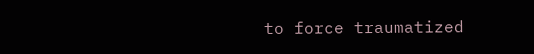to force traumatized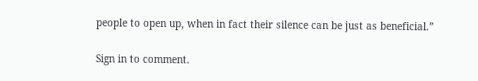people to open up, when in fact their silence can be just as beneficial.”

Sign in to comment.